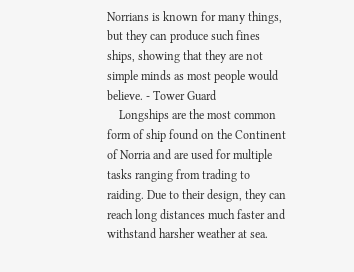Norrians is known for many things, but they can produce such fines ships, showing that they are not simple minds as most people would believe. - Tower Guard
    Longships are the most common form of ship found on the Continent of Norria and are used for multiple tasks ranging from trading to raiding. Due to their design, they can reach long distances much faster and withstand harsher weather at sea.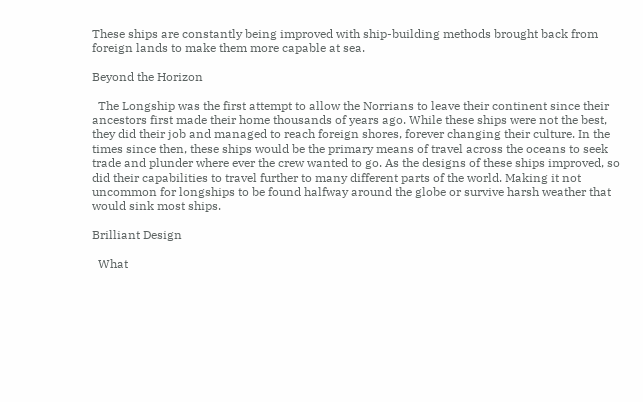These ships are constantly being improved with ship-building methods brought back from foreign lands to make them more capable at sea.

Beyond the Horizon

  The Longship was the first attempt to allow the Norrians to leave their continent since their ancestors first made their home thousands of years ago. While these ships were not the best, they did their job and managed to reach foreign shores, forever changing their culture. In the times since then, these ships would be the primary means of travel across the oceans to seek trade and plunder where ever the crew wanted to go. As the designs of these ships improved, so did their capabilities to travel further to many different parts of the world. Making it not uncommon for longships to be found halfway around the globe or survive harsh weather that would sink most ships.

Brilliant Design

  What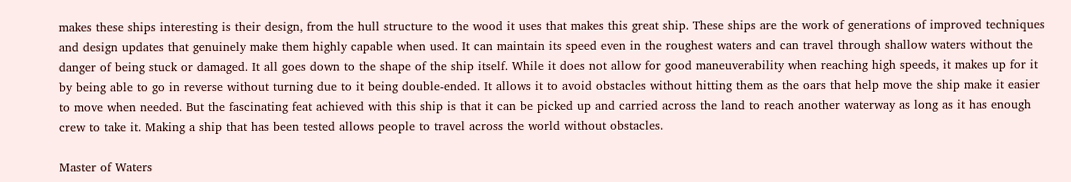makes these ships interesting is their design, from the hull structure to the wood it uses that makes this great ship. These ships are the work of generations of improved techniques and design updates that genuinely make them highly capable when used. It can maintain its speed even in the roughest waters and can travel through shallow waters without the danger of being stuck or damaged. It all goes down to the shape of the ship itself. While it does not allow for good maneuverability when reaching high speeds, it makes up for it by being able to go in reverse without turning due to it being double-ended. It allows it to avoid obstacles without hitting them as the oars that help move the ship make it easier to move when needed. But the fascinating feat achieved with this ship is that it can be picked up and carried across the land to reach another waterway as long as it has enough crew to take it. Making a ship that has been tested allows people to travel across the world without obstacles.

Master of Waters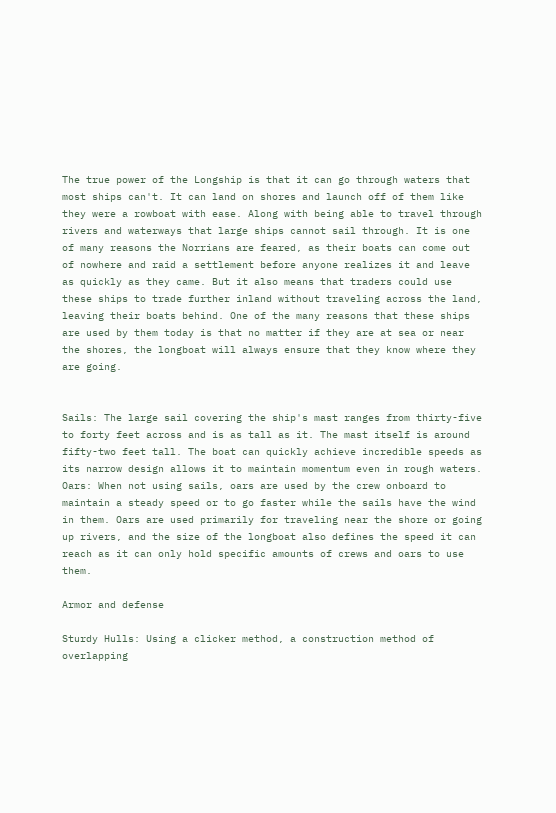The true power of the Longship is that it can go through waters that most ships can't. It can land on shores and launch off of them like they were a rowboat with ease. Along with being able to travel through rivers and waterways that large ships cannot sail through. It is one of many reasons the Norrians are feared, as their boats can come out of nowhere and raid a settlement before anyone realizes it and leave as quickly as they came. But it also means that traders could use these ships to trade further inland without traveling across the land, leaving their boats behind. One of the many reasons that these ships are used by them today is that no matter if they are at sea or near the shores, the longboat will always ensure that they know where they are going.


Sails: The large sail covering the ship's mast ranges from thirty-five to forty feet across and is as tall as it. The mast itself is around fifty-two feet tall. The boat can quickly achieve incredible speeds as its narrow design allows it to maintain momentum even in rough waters.   Oars: When not using sails, oars are used by the crew onboard to maintain a steady speed or to go faster while the sails have the wind in them. Oars are used primarily for traveling near the shore or going up rivers, and the size of the longboat also defines the speed it can reach as it can only hold specific amounts of crews and oars to use them.

Armor and defense

Sturdy Hulls: Using a clicker method, a construction method of overlapping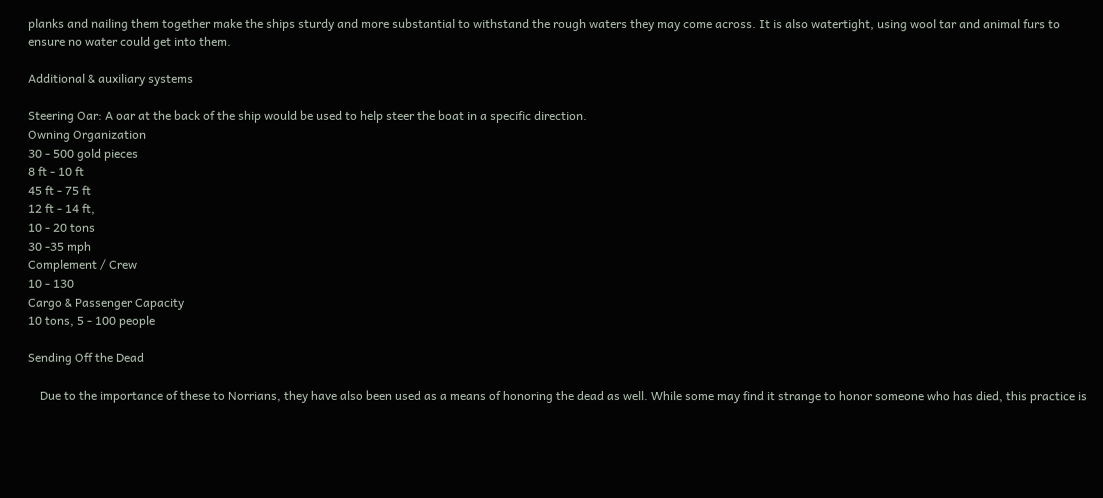planks and nailing them together make the ships sturdy and more substantial to withstand the rough waters they may come across. It is also watertight, using wool tar and animal furs to ensure no water could get into them.

Additional & auxiliary systems

Steering Oar: A oar at the back of the ship would be used to help steer the boat in a specific direction.
Owning Organization
30 - 500 gold pieces
8 ft - 10 ft
45 ft - 75 ft
12 ft - 14 ft,
10 - 20 tons
30 -35 mph
Complement / Crew
10 - 130
Cargo & Passenger Capacity
10 tons, 5 - 100 people

Sending Off the Dead

    Due to the importance of these to Norrians, they have also been used as a means of honoring the dead as well. While some may find it strange to honor someone who has died, this practice is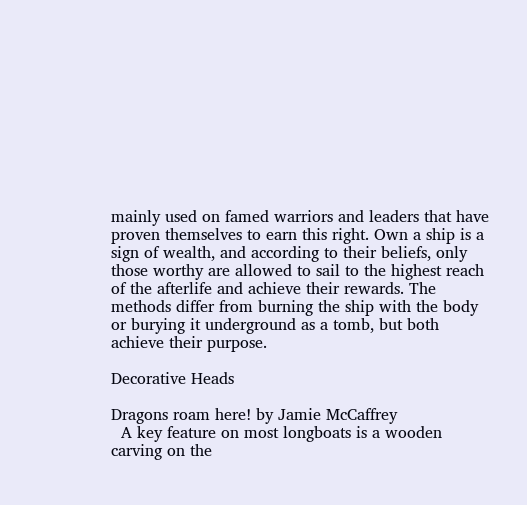mainly used on famed warriors and leaders that have proven themselves to earn this right. Own a ship is a sign of wealth, and according to their beliefs, only those worthy are allowed to sail to the highest reach of the afterlife and achieve their rewards. The methods differ from burning the ship with the body or burying it underground as a tomb, but both achieve their purpose.

Decorative Heads

Dragons roam here! by Jamie McCaffrey
  A key feature on most longboats is a wooden carving on the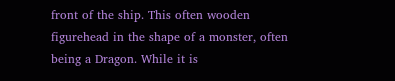front of the ship. This often wooden figurehead in the shape of a monster, often being a Dragon. While it is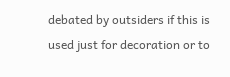debated by outsiders if this is used just for decoration or to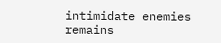intimidate enemies remains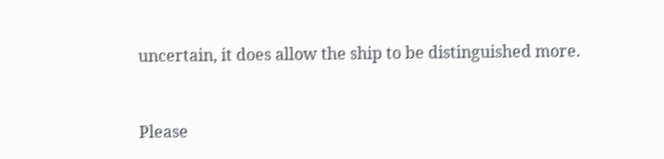uncertain, it does allow the ship to be distinguished more.


Please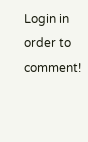Login in order to comment!